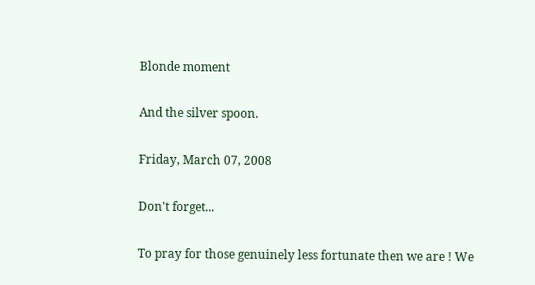Blonde moment

And the silver spoon.

Friday, March 07, 2008

Don't forget...

To pray for those genuinely less fortunate then we are ! We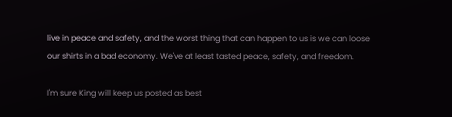live in peace and safety, and the worst thing that can happen to us is we can loose our shirts in a bad economy. We've at least tasted peace, safety, and freedom.

I'm sure King will keep us posted as best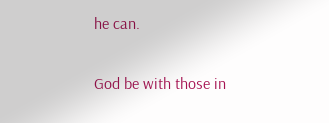he can.

God be with those in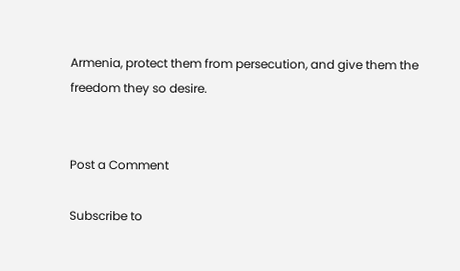Armenia, protect them from persecution, and give them the freedom they so desire.


Post a Comment

Subscribe to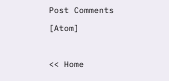Post Comments [Atom]

<< Home